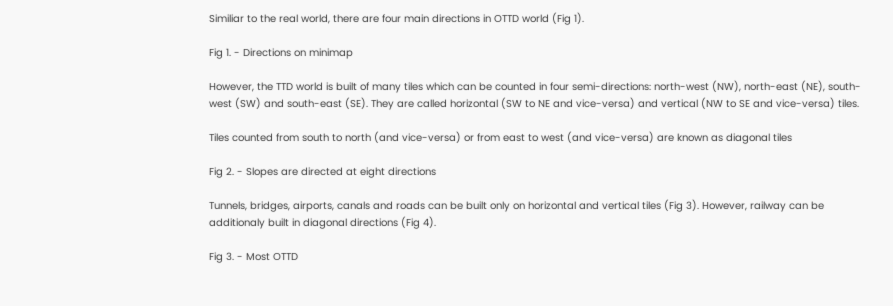Similiar to the real world, there are four main directions in OTTD world (Fig 1).

Fig 1. - Directions on minimap

However, the TTD world is built of many tiles which can be counted in four semi-directions: north-west (NW), north-east (NE), south-west (SW) and south-east (SE). They are called horizontal (SW to NE and vice-versa) and vertical (NW to SE and vice-versa) tiles.

Tiles counted from south to north (and vice-versa) or from east to west (and vice-versa) are known as diagonal tiles

Fig 2. - Slopes are directed at eight directions

Tunnels, bridges, airports, canals and roads can be built only on horizontal and vertical tiles (Fig 3). However, railway can be additionaly built in diagonal directions (Fig 4).

Fig 3. - Most OTTD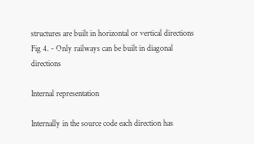structures are built in horizontal or vertical directions
Fig 4. - Only railways can be built in diagonal directions

Internal representation

Internally in the source code each direction has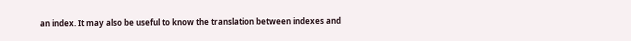an index. It may also be useful to know the translation between indexes and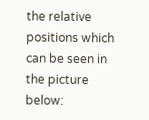the relative positions which can be seen in the picture below: